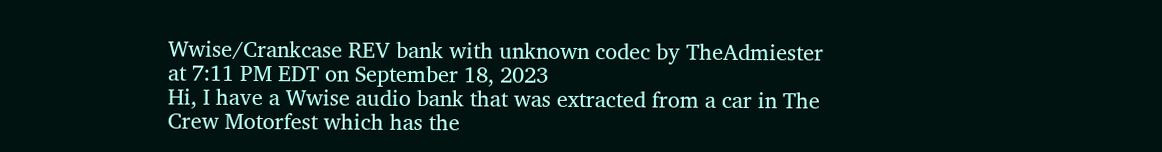Wwise/Crankcase REV bank with unknown codec by TheAdmiester at 7:11 PM EDT on September 18, 2023
Hi, I have a Wwise audio bank that was extracted from a car in The Crew Motorfest which has the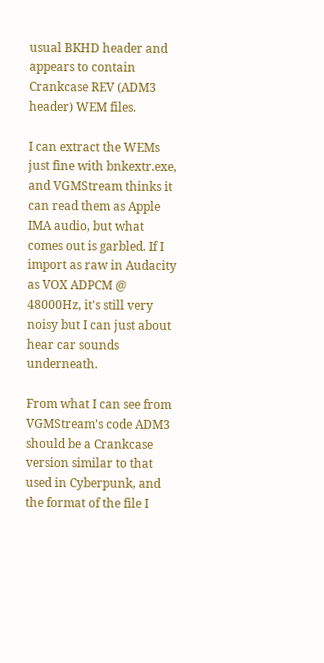usual BKHD header and appears to contain Crankcase REV (ADM3 header) WEM files.

I can extract the WEMs just fine with bnkextr.exe, and VGMStream thinks it can read them as Apple IMA audio, but what comes out is garbled. If I import as raw in Audacity as VOX ADPCM @ 48000Hz, it's still very noisy but I can just about hear car sounds underneath.

From what I can see from VGMStream's code ADM3 should be a Crankcase version similar to that used in Cyberpunk, and the format of the file I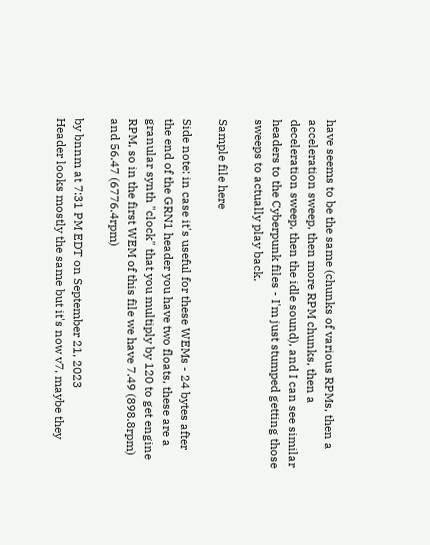have seems to be the same (chunks of various RPMs, then a acceleration sweep, then more RPM chunks, then a deceleration sweep, then the idle sound), and I can see similar headers to the Cyberpunk files - I'm just stumped getting those sweeps to actually play back.

Sample file here

Side note: in case it's useful for these WEMs - 24 bytes after the end of the GRN1 header you have two floats, these are a granular synth "clock" that you multiply by 120 to get engine RPM, so in the first WEM of this file we have 7.49 (898.8rpm) and 56.47 (6776.4rpm)

by bnnm at 7:31 PM EDT on September 21, 2023
Header looks mostly the same but it's now v7, maybe they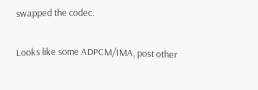swapped the codec.

Looks like some ADPCM/IMA, post other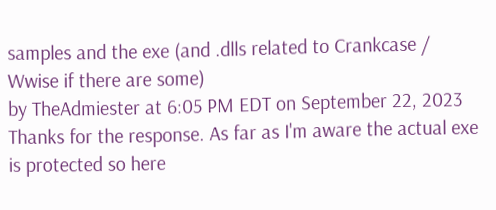samples and the exe (and .dlls related to Crankcase / Wwise if there are some)
by TheAdmiester at 6:05 PM EDT on September 22, 2023
Thanks for the response. As far as I'm aware the actual exe is protected so here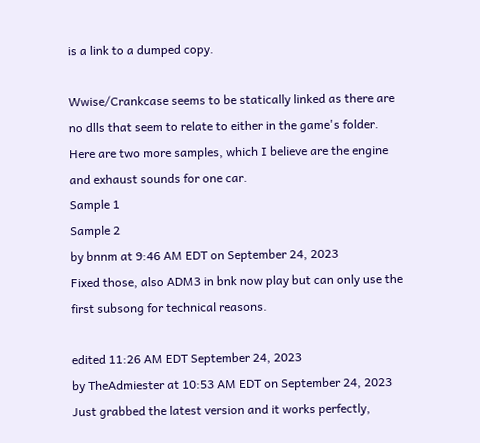is a link to a dumped copy.

Wwise/Crankcase seems to be statically linked as there are no dlls that seem to relate to either in the game's folder. Here are two more samples, which I believe are the engine and exhaust sounds for one car.
Sample 1
Sample 2
by bnnm at 9:46 AM EDT on September 24, 2023
Fixed those, also ADM3 in bnk now play but can only use the first subsong for technical reasons.

edited 11:26 AM EDT September 24, 2023
by TheAdmiester at 10:53 AM EDT on September 24, 2023
Just grabbed the latest version and it works perfectly,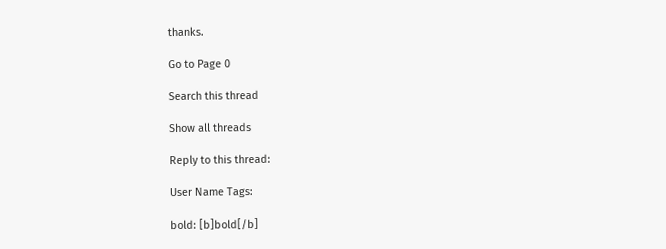thanks.

Go to Page 0

Search this thread

Show all threads

Reply to this thread:

User Name Tags:

bold: [b]bold[/b]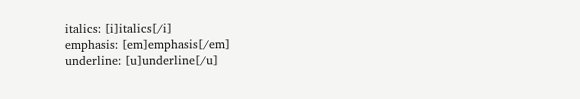italics: [i]italics[/i]
emphasis: [em]emphasis[/em]
underline: [u]underline[/u]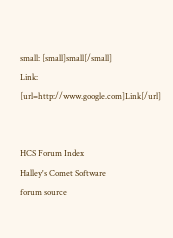small: [small]small[/small]
Link: [url=http://www.google.com]Link[/url]


HCS Forum Index
Halley's Comet Software
forum source